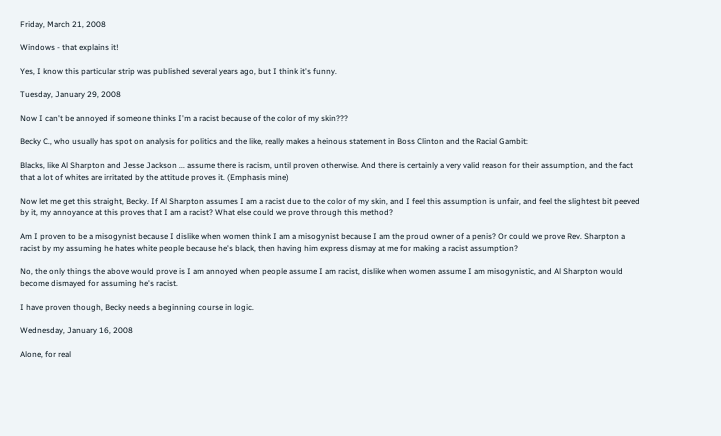Friday, March 21, 2008

Windows - that explains it!

Yes, I know this particular strip was published several years ago, but I think it's funny.

Tuesday, January 29, 2008

Now I can't be annoyed if someone thinks I'm a racist because of the color of my skin???

Becky C., who usually has spot on analysis for politics and the like, really makes a heinous statement in Boss Clinton and the Racial Gambit:

Blacks, like Al Sharpton and Jesse Jackson ... assume there is racism, until proven otherwise. And there is certainly a very valid reason for their assumption, and the fact that a lot of whites are irritated by the attitude proves it. (Emphasis mine)

Now let me get this straight, Becky. If Al Sharpton assumes I am a racist due to the color of my skin, and I feel this assumption is unfair, and feel the slightest bit peeved by it, my annoyance at this proves that I am a racist? What else could we prove through this method?

Am I proven to be a misogynist because I dislike when women think I am a misogynist because I am the proud owner of a penis? Or could we prove Rev. Sharpton a racist by my assuming he hates white people because he's black, then having him express dismay at me for making a racist assumption?

No, the only things the above would prove is I am annoyed when people assume I am racist, dislike when women assume I am misogynistic, and Al Sharpton would become dismayed for assuming he's racist.

I have proven though, Becky needs a beginning course in logic.

Wednesday, January 16, 2008

Alone, for real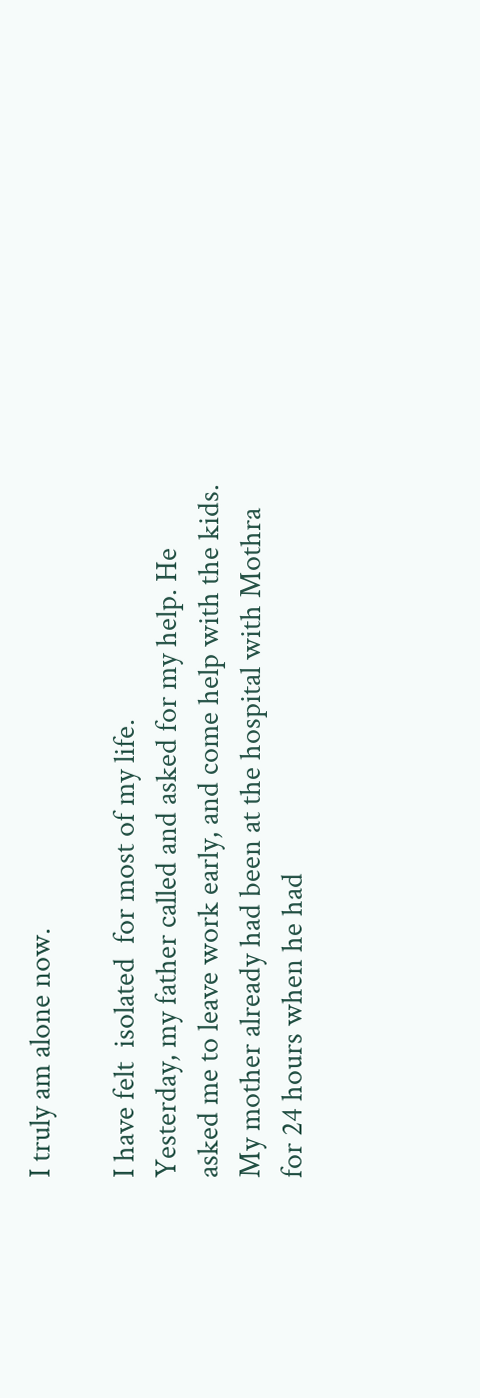I truly am alone now.

I have felt  isolated  for most of my life.
Yesterday, my father called and asked for my help. He asked me to leave work early, and come help with the kids. My mother already had been at the hospital with Mothra for 24 hours when he had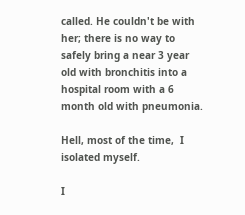called. He couldn't be with her; there is no way to safely bring a near 3 year old with bronchitis into a hospital room with a 6 month old with pneumonia.

Hell, most of the time,  I  isolated myself.

I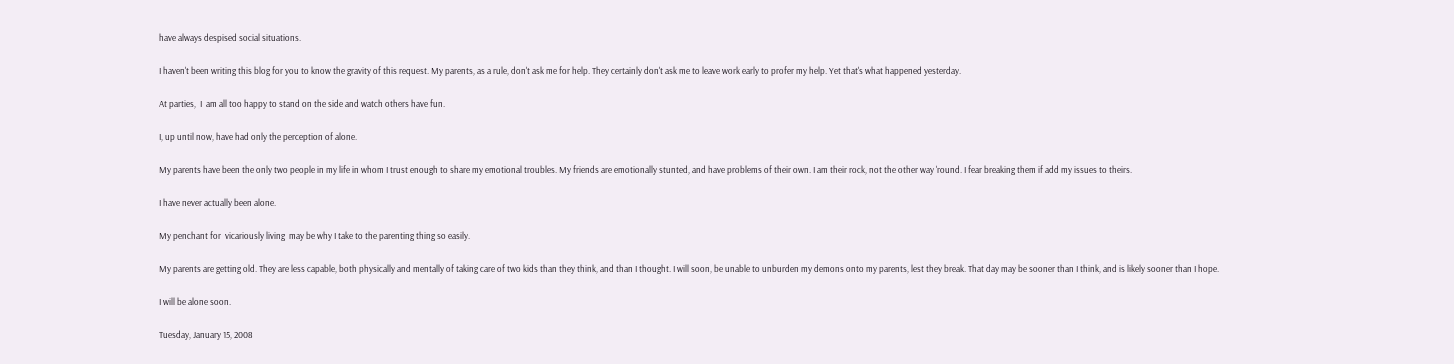have always despised social situations.

I haven't been writing this blog for you to know the gravity of this request. My parents, as a rule, don't ask me for help. They certainly don't ask me to leave work early to profer my help. Yet that's what happened yesterday.

At parties,  I  am all too happy to stand on the side and watch others have fun.

I, up until now, have had only the perception of alone.

My parents have been the only two people in my life in whom I trust enough to share my emotional troubles. My friends are emotionally stunted, and have problems of their own. I am their rock, not the other way 'round. I fear breaking them if add my issues to theirs.

I have never actually been alone.

My penchant for  vicariously living  may be why I take to the parenting thing so easily.

My parents are getting old. They are less capable, both physically and mentally of taking care of two kids than they think, and than I thought. I will soon, be unable to unburden my demons onto my parents, lest they break. That day may be sooner than I think, and is likely sooner than I hope.

I will be alone soon.

Tuesday, January 15, 2008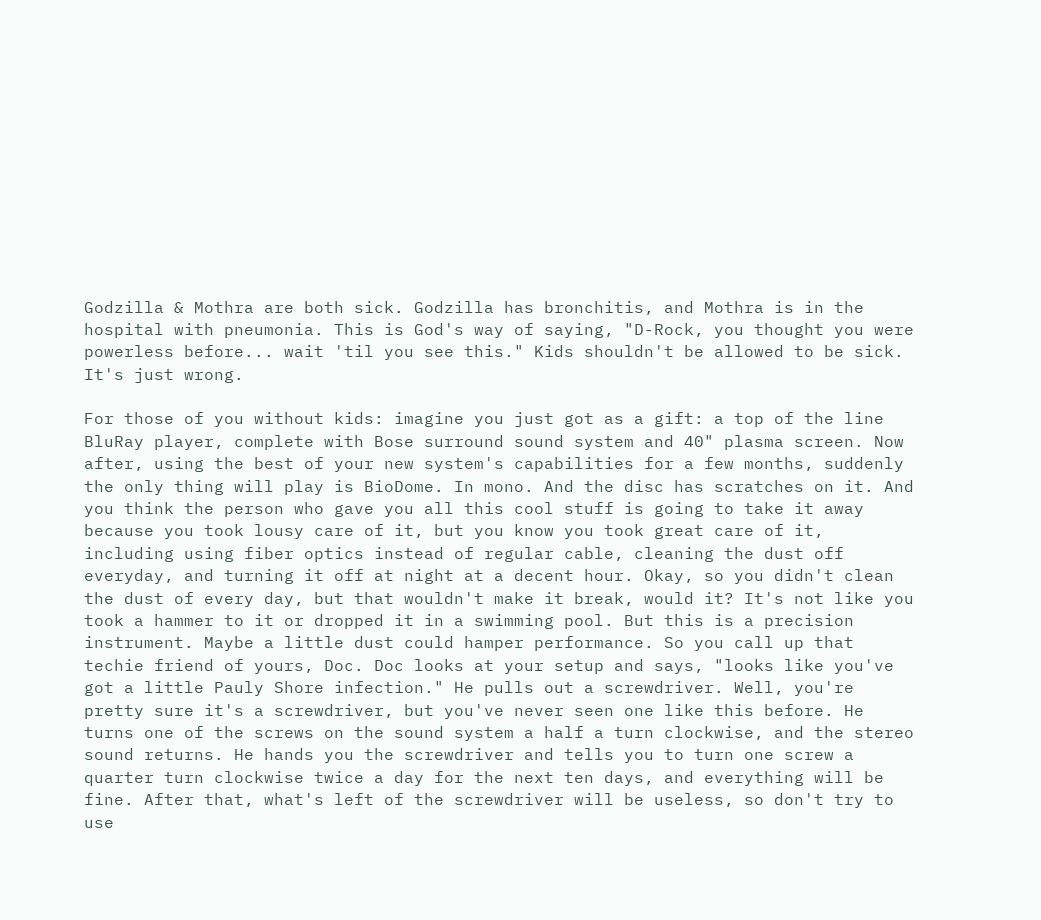Godzilla & Mothra are both sick. Godzilla has bronchitis, and Mothra is in the hospital with pneumonia. This is God's way of saying, "D-Rock, you thought you were powerless before... wait 'til you see this." Kids shouldn't be allowed to be sick. It's just wrong.

For those of you without kids: imagine you just got as a gift: a top of the line BluRay player, complete with Bose surround sound system and 40" plasma screen. Now after, using the best of your new system's capabilities for a few months, suddenly the only thing will play is BioDome. In mono. And the disc has scratches on it. And you think the person who gave you all this cool stuff is going to take it away because you took lousy care of it, but you know you took great care of it, including using fiber optics instead of regular cable, cleaning the dust off everyday, and turning it off at night at a decent hour. Okay, so you didn't clean the dust of every day, but that wouldn't make it break, would it? It's not like you took a hammer to it or dropped it in a swimming pool. But this is a precision instrument. Maybe a little dust could hamper performance. So you call up that techie friend of yours, Doc. Doc looks at your setup and says, "looks like you've got a little Pauly Shore infection." He pulls out a screwdriver. Well, you're pretty sure it's a screwdriver, but you've never seen one like this before. He turns one of the screws on the sound system a half a turn clockwise, and the stereo sound returns. He hands you the screwdriver and tells you to turn one screw a quarter turn clockwise twice a day for the next ten days, and everything will be fine. After that, what's left of the screwdriver will be useless, so don't try to use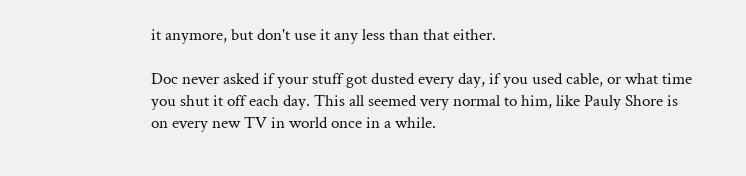it anymore, but don't use it any less than that either.

Doc never asked if your stuff got dusted every day, if you used cable, or what time you shut it off each day. This all seemed very normal to him, like Pauly Shore is on every new TV in world once in a while.